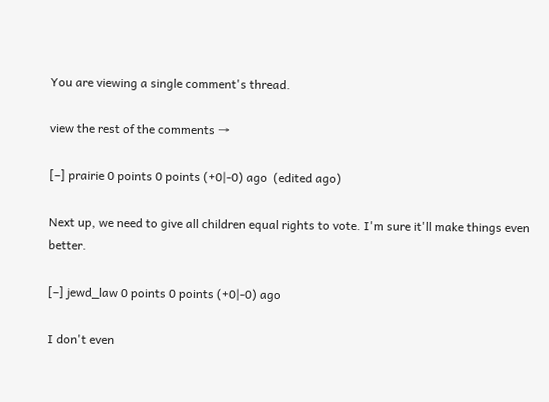You are viewing a single comment's thread.

view the rest of the comments →

[–] prairie 0 points 0 points (+0|-0) ago  (edited ago)

Next up, we need to give all children equal rights to vote. I'm sure it'll make things even better.

[–] jewd_law 0 points 0 points (+0|-0) ago

I don't even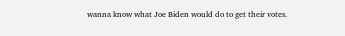wanna know what Joe Biden would do to get their votes.